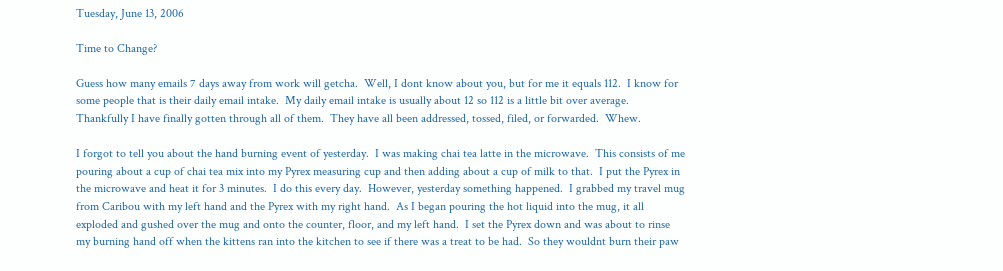Tuesday, June 13, 2006

Time to Change?

Guess how many emails 7 days away from work will getcha.  Well, I dont know about you, but for me it equals 112.  I know for some people that is their daily email intake.  My daily email intake is usually about 12 so 112 is a little bit over average.  Thankfully I have finally gotten through all of them.  They have all been addressed, tossed, filed, or forwarded.  Whew.

I forgot to tell you about the hand burning event of yesterday.  I was making chai tea latte in the microwave.  This consists of me pouring about a cup of chai tea mix into my Pyrex measuring cup and then adding about a cup of milk to that.  I put the Pyrex in the microwave and heat it for 3 minutes.  I do this every day.  However, yesterday something happened.  I grabbed my travel mug from Caribou with my left hand and the Pyrex with my right hand.  As I began pouring the hot liquid into the mug, it all exploded and gushed over the mug and onto the counter, floor, and my left hand.  I set the Pyrex down and was about to rinse my burning hand off when the kittens ran into the kitchen to see if there was a treat to be had.  So they wouldnt burn their paw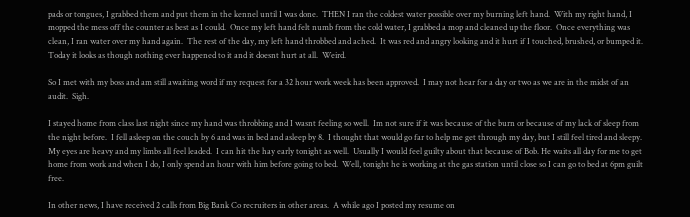pads or tongues, I grabbed them and put them in the kennel until I was done.  THEN I ran the coldest water possible over my burning left hand.  With my right hand, I mopped the mess off the counter as best as I could.  Once my left hand felt numb from the cold water, I grabbed a mop and cleaned up the floor.  Once everything was clean, I ran water over my hand again.  The rest of the day, my left hand throbbed and ached.  It was red and angry looking and it hurt if I touched, brushed, or bumped it.  Today it looks as though nothing ever happened to it and it doesnt hurt at all.  Weird.

So I met with my boss and am still awaiting word if my request for a 32 hour work week has been approved.  I may not hear for a day or two as we are in the midst of an audit.  Sigh.

I stayed home from class last night since my hand was throbbing and I wasnt feeling so well.  Im not sure if it was because of the burn or because of my lack of sleep from the night before.  I fell asleep on the couch by 6 and was in bed and asleep by 8.  I thought that would go far to help me get through my day, but I still feel tired and sleepy.  My eyes are heavy and my limbs all feel leaded.  I can hit the hay early tonight as well.  Usually I would feel guilty about that because of Bob. He waits all day for me to get home from work and when I do, I only spend an hour with him before going to bed.  Well, tonight he is working at the gas station until close so I can go to bed at 6pm guilt free.

In other news, I have received 2 calls from Big Bank Co recruiters in other areas.  A while ago I posted my resume on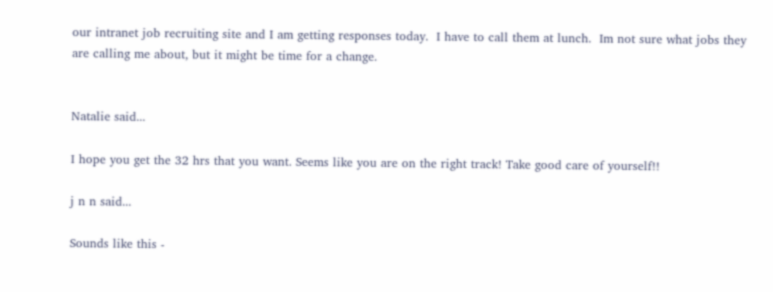our intranet job recruiting site and I am getting responses today.  I have to call them at lunch.  Im not sure what jobs they are calling me about, but it might be time for a change.


Natalie said...

I hope you get the 32 hrs that you want. Seems like you are on the right track! Take good care of yourself!!

j n n said...

Sounds like this -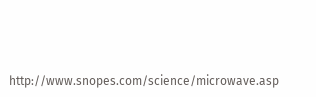http://www.snopes.com/science/microwave.asp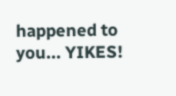happened to you... YIKES!